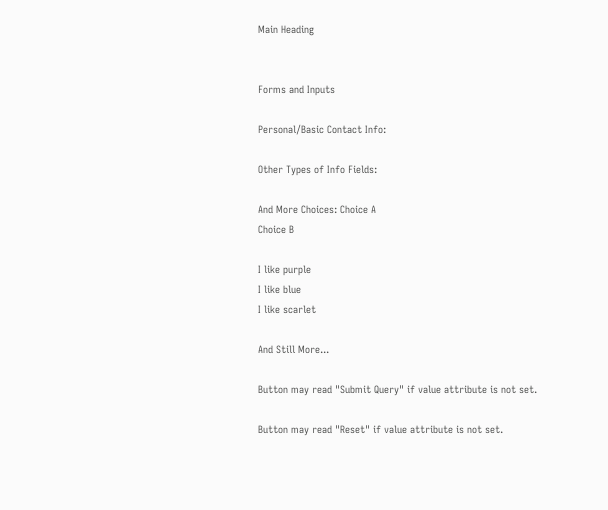Main Heading


Forms and Inputs

Personal/Basic Contact Info:

Other Types of Info Fields:

And More Choices: Choice A
Choice B

I like purple
I like blue
I like scarlet

And Still More...

Button may read "Submit Query" if value attribute is not set.

Button may read "Reset" if value attribute is not set.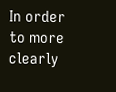In order to more clearly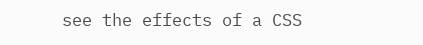see the effects of a CSS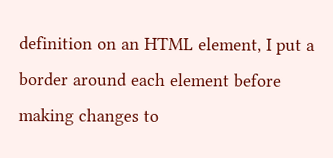definition on an HTML element, I put a border around each element before making changes to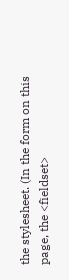the stylesheet. (In the form on this page, the <fieldset>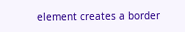element creates a border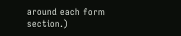around each form section.)